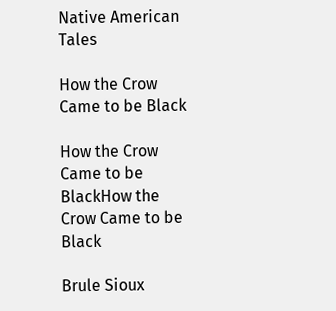Native American Tales

How the Crow Came to be Black

How the Crow Came to be BlackHow the Crow Came to be Black

Brule Sioux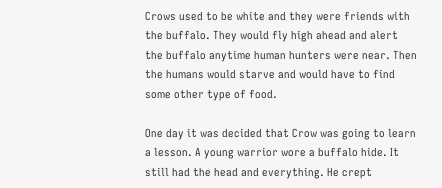Crows used to be white and they were friends with the buffalo. They would fly high ahead and alert the buffalo anytime human hunters were near. Then the humans would starve and would have to find some other type of food.

One day it was decided that Crow was going to learn a lesson. A young warrior wore a buffalo hide. It still had the head and everything. He crept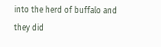into the herd of buffalo and they did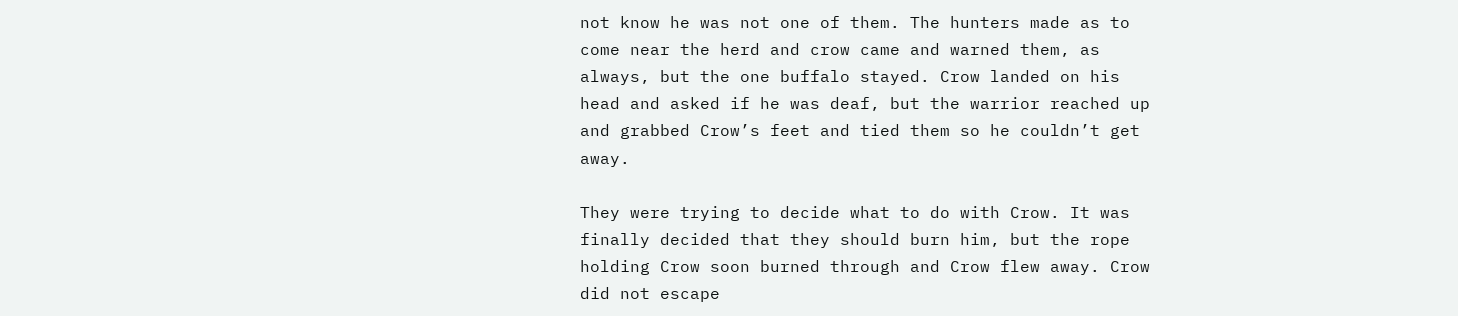not know he was not one of them. The hunters made as to come near the herd and crow came and warned them, as always, but the one buffalo stayed. Crow landed on his head and asked if he was deaf, but the warrior reached up and grabbed Crow’s feet and tied them so he couldn’t get away.

They were trying to decide what to do with Crow. It was finally decided that they should burn him, but the rope holding Crow soon burned through and Crow flew away. Crow did not escape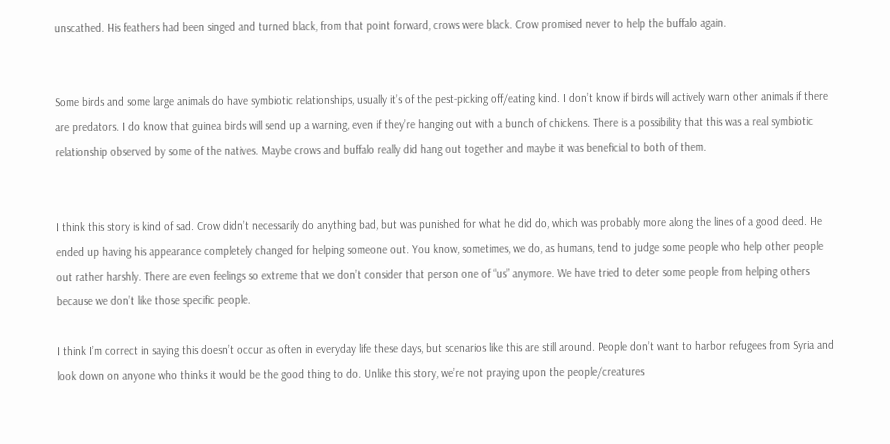unscathed. His feathers had been singed and turned black, from that point forward, crows were black. Crow promised never to help the buffalo again.


Some birds and some large animals do have symbiotic relationships, usually it’s of the pest-picking off/eating kind. I don’t know if birds will actively warn other animals if there are predators. I do know that guinea birds will send up a warning, even if they’re hanging out with a bunch of chickens. There is a possibility that this was a real symbiotic relationship observed by some of the natives. Maybe crows and buffalo really did hang out together and maybe it was beneficial to both of them.


I think this story is kind of sad. Crow didn’t necessarily do anything bad, but was punished for what he did do, which was probably more along the lines of a good deed. He ended up having his appearance completely changed for helping someone out. You know, sometimes, we do, as humans, tend to judge some people who help other people out rather harshly. There are even feelings so extreme that we don’t consider that person one of “us” anymore. We have tried to deter some people from helping others because we don’t like those specific people.

I think I’m correct in saying this doesn’t occur as often in everyday life these days, but scenarios like this are still around. People don’t want to harbor refugees from Syria and look down on anyone who thinks it would be the good thing to do. Unlike this story, we’re not praying upon the people/creatures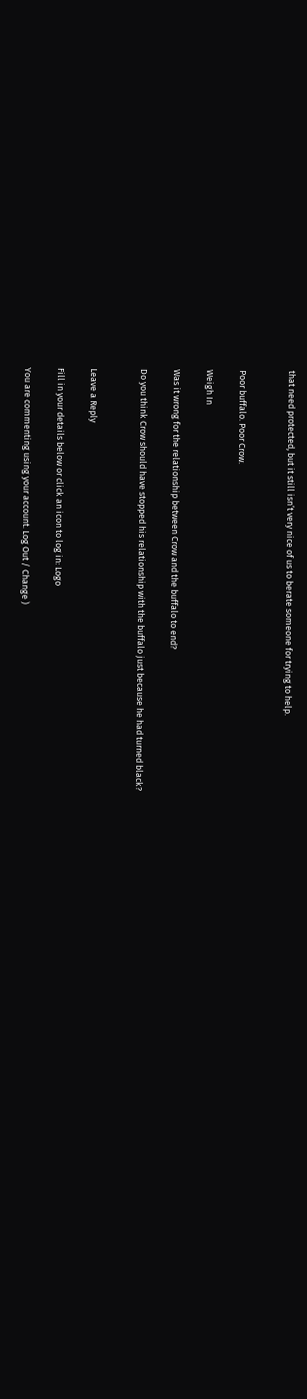that need protected, but it still isn’t very nice of us to berate someone for trying to help.


Poor buffalo. Poor Crow.

Weigh In

Was it wrong for the relationship between Crow and the buffalo to end?

Do you think Crow should have stopped his relationship with the buffalo just because he had turned black?


Leave a Reply

Fill in your details below or click an icon to log in: Logo

You are commenting using your account. Log Out / Change )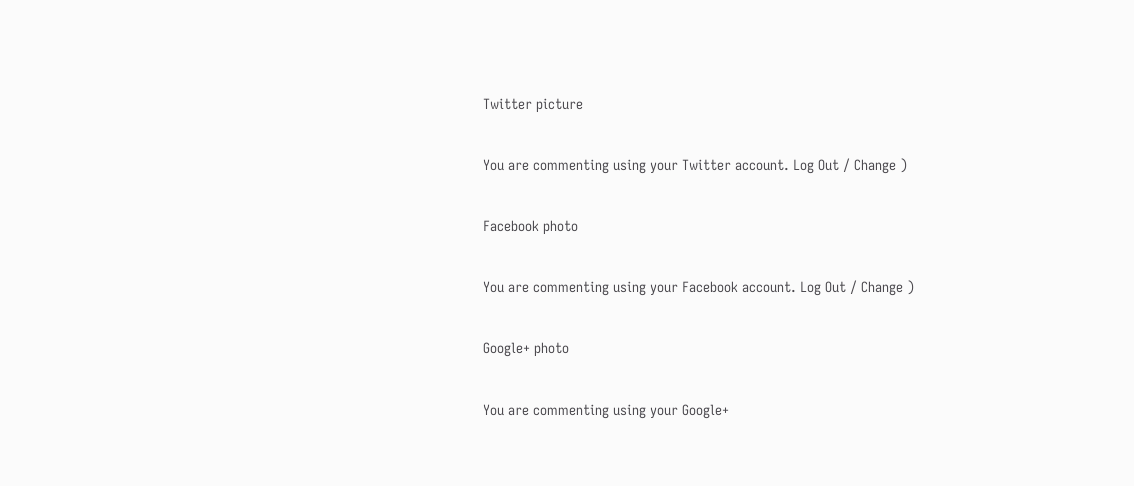Twitter picture

You are commenting using your Twitter account. Log Out / Change )

Facebook photo

You are commenting using your Facebook account. Log Out / Change )

Google+ photo

You are commenting using your Google+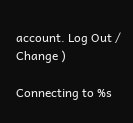account. Log Out / Change )

Connecting to %s